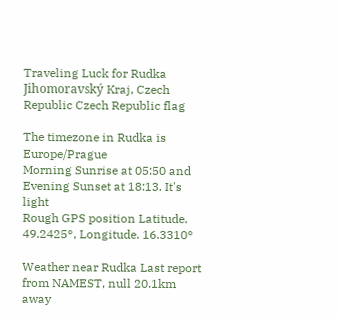Traveling Luck for Rudka Jihomoravský Kraj, Czech Republic Czech Republic flag

The timezone in Rudka is Europe/Prague
Morning Sunrise at 05:50 and Evening Sunset at 18:13. It's light
Rough GPS position Latitude. 49.2425°, Longitude. 16.3310°

Weather near Rudka Last report from NAMEST, null 20.1km away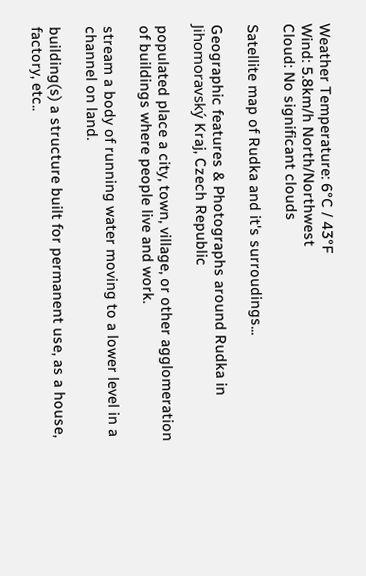Weather Temperature: 6°C / 43°F
Wind: 5.8km/h North/Northwest
Cloud: No significant clouds

Satellite map of Rudka and it's surroudings...

Geographic features & Photographs around Rudka in Jihomoravský Kraj, Czech Republic

populated place a city, town, village, or other agglomeration of buildings where people live and work.

stream a body of running water moving to a lower level in a channel on land.

building(s) a structure built for permanent use, as a house, factory, etc..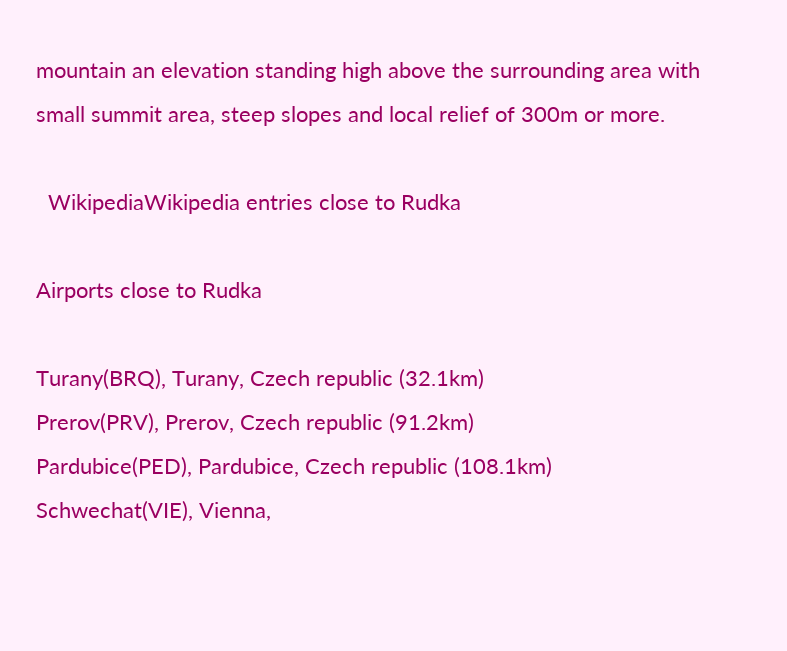mountain an elevation standing high above the surrounding area with small summit area, steep slopes and local relief of 300m or more.

  WikipediaWikipedia entries close to Rudka

Airports close to Rudka

Turany(BRQ), Turany, Czech republic (32.1km)
Prerov(PRV), Prerov, Czech republic (91.2km)
Pardubice(PED), Pardubice, Czech republic (108.1km)
Schwechat(VIE), Vienna,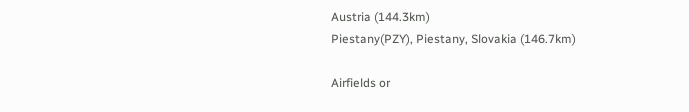Austria (144.3km)
Piestany(PZY), Piestany, Slovakia (146.7km)

Airfields or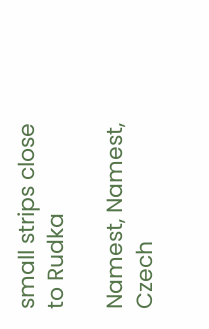small strips close to Rudka

Namest, Namest, Czech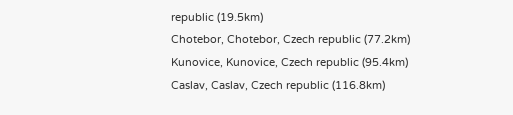republic (19.5km)
Chotebor, Chotebor, Czech republic (77.2km)
Kunovice, Kunovice, Czech republic (95.4km)
Caslav, Caslav, Czech republic (116.8km)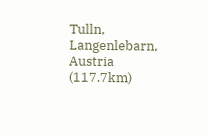Tulln, Langenlebarn, Austria (117.7km)